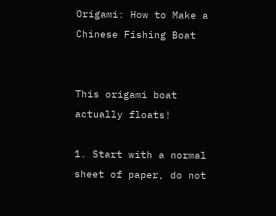Origami: How to Make a Chinese Fishing Boat


This origami boat actually floats!

1. Start with a normal sheet of paper, do not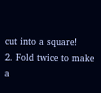cut into a square!
2. Fold twice to make a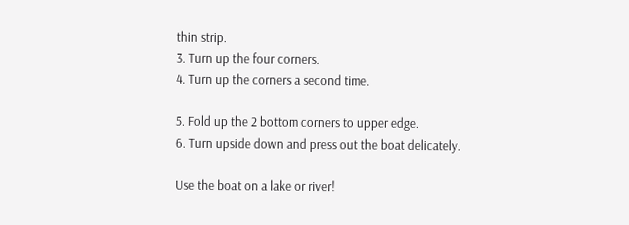thin strip.
3. Turn up the four corners.
4. Turn up the corners a second time.

5. Fold up the 2 bottom corners to upper edge.
6. Turn upside down and press out the boat delicately.

Use the boat on a lake or river!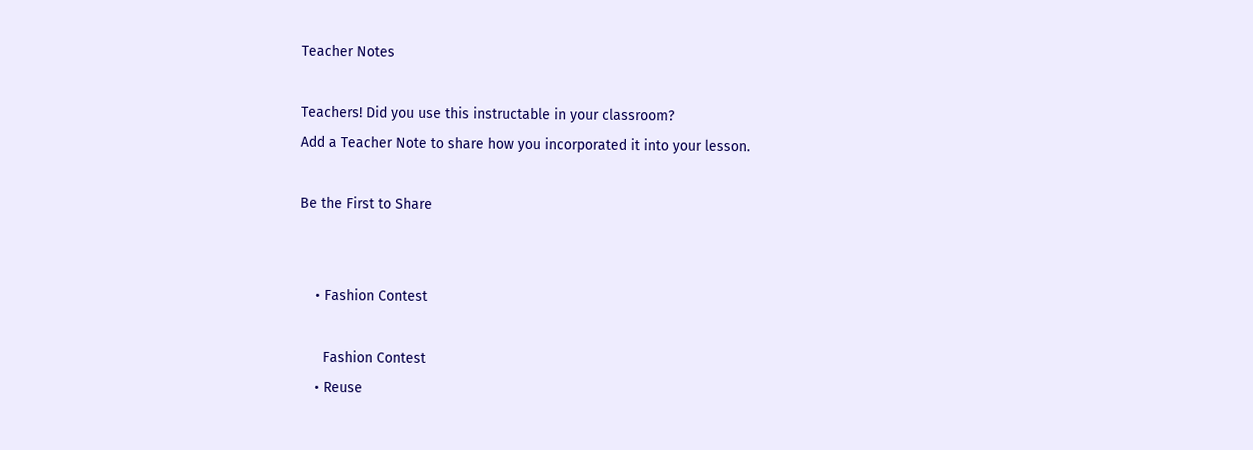Teacher Notes

Teachers! Did you use this instructable in your classroom?
Add a Teacher Note to share how you incorporated it into your lesson.

Be the First to Share


    • Fashion Contest

      Fashion Contest
    • Reuse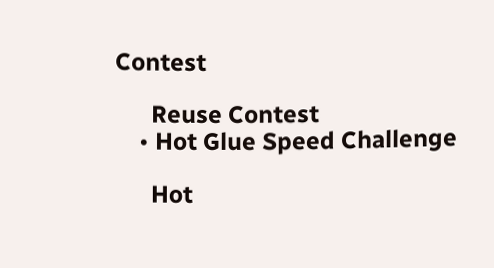Contest

      Reuse Contest
    • Hot Glue Speed Challenge

      Hot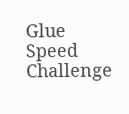Glue Speed Challenge